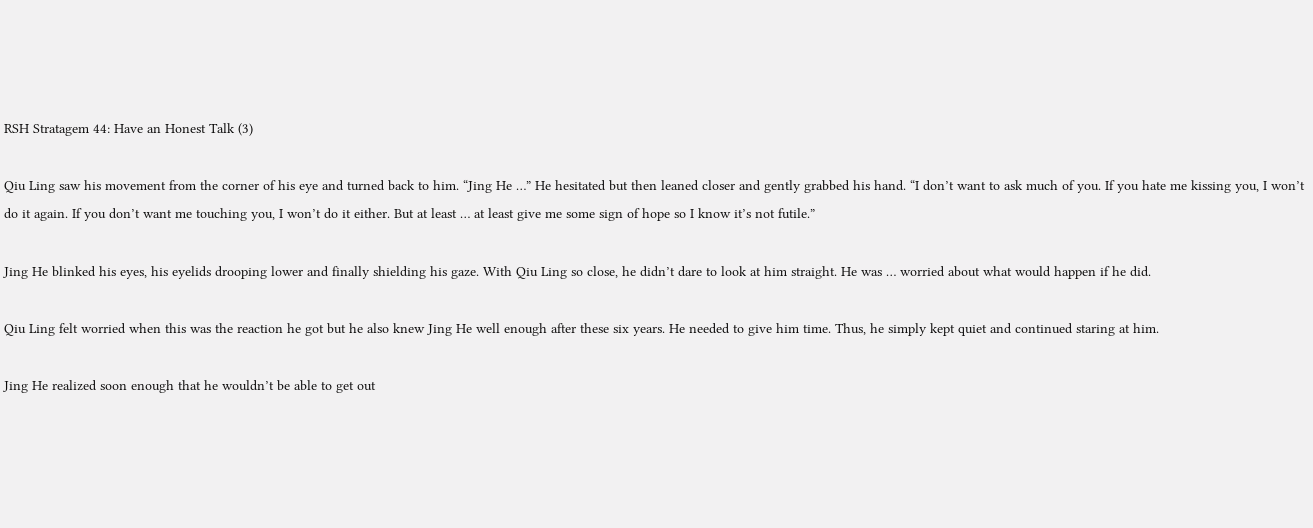RSH Stratagem 44: Have an Honest Talk (3)

Qiu Ling saw his movement from the corner of his eye and turned back to him. “Jing He …” He hesitated but then leaned closer and gently grabbed his hand. “I don’t want to ask much of you. If you hate me kissing you, I won’t do it again. If you don’t want me touching you, I won’t do it either. But at least … at least give me some sign of hope so I know it’s not futile.”

Jing He blinked his eyes, his eyelids drooping lower and finally shielding his gaze. With Qiu Ling so close, he didn’t dare to look at him straight. He was … worried about what would happen if he did.

Qiu Ling felt worried when this was the reaction he got but he also knew Jing He well enough after these six years. He needed to give him time. Thus, he simply kept quiet and continued staring at him.

Jing He realized soon enough that he wouldn’t be able to get out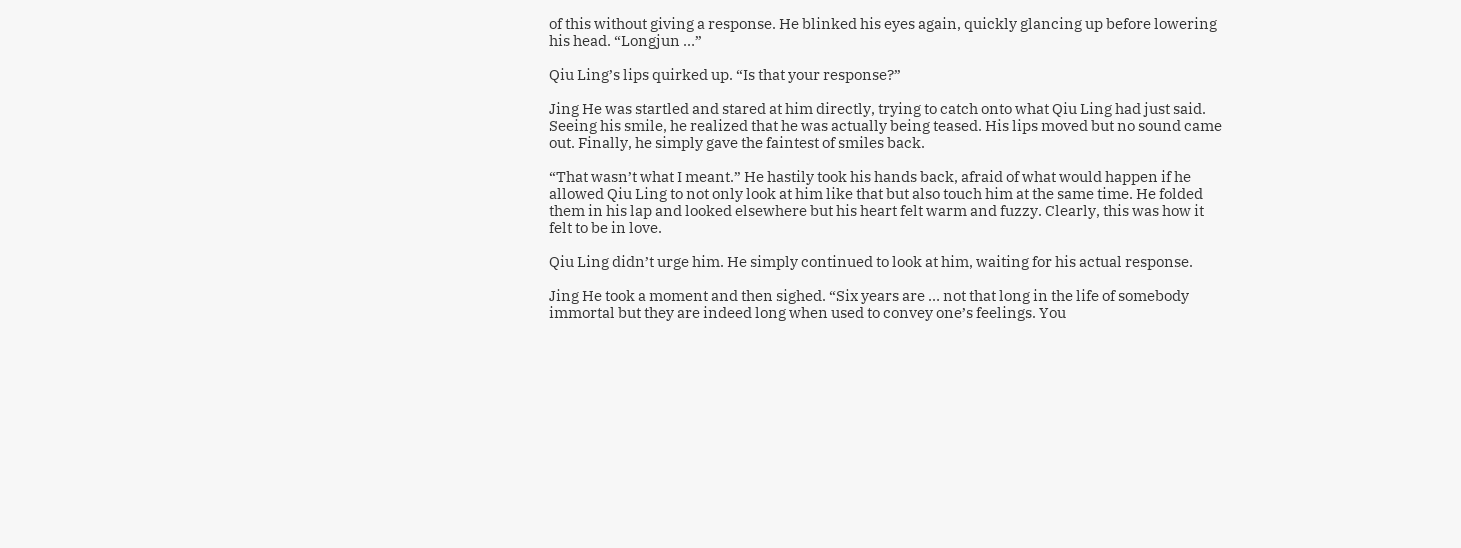of this without giving a response. He blinked his eyes again, quickly glancing up before lowering his head. “Longjun …”

Qiu Ling’s lips quirked up. “Is that your response?”

Jing He was startled and stared at him directly, trying to catch onto what Qiu Ling had just said. Seeing his smile, he realized that he was actually being teased. His lips moved but no sound came out. Finally, he simply gave the faintest of smiles back.

“That wasn’t what I meant.” He hastily took his hands back, afraid of what would happen if he allowed Qiu Ling to not only look at him like that but also touch him at the same time. He folded them in his lap and looked elsewhere but his heart felt warm and fuzzy. Clearly, this was how it felt to be in love.

Qiu Ling didn’t urge him. He simply continued to look at him, waiting for his actual response.

Jing He took a moment and then sighed. “Six years are … not that long in the life of somebody immortal but they are indeed long when used to convey one’s feelings. You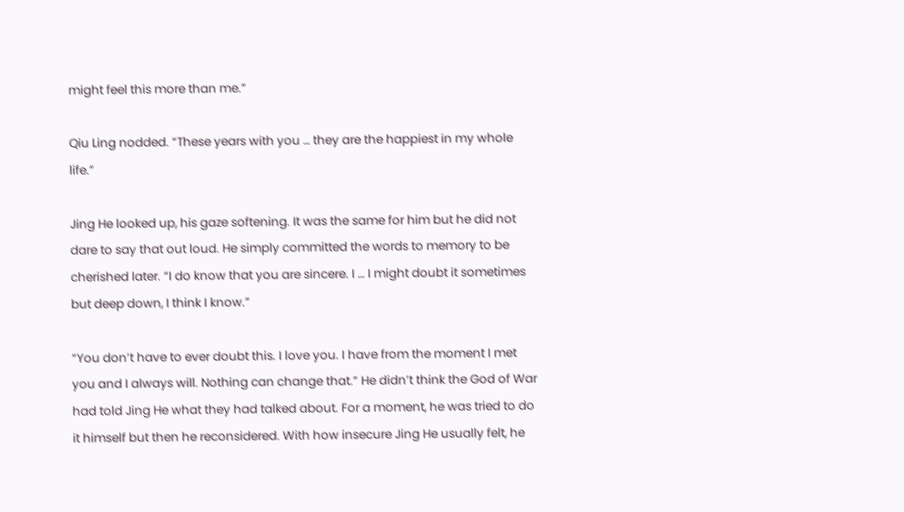might feel this more than me.”

Qiu Ling nodded. “These years with you … they are the happiest in my whole life.”

Jing He looked up, his gaze softening. It was the same for him but he did not dare to say that out loud. He simply committed the words to memory to be cherished later. “I do know that you are sincere. I … I might doubt it sometimes but deep down, I think I know.”

“You don’t have to ever doubt this. I love you. I have from the moment I met you and I always will. Nothing can change that.” He didn’t think the God of War had told Jing He what they had talked about. For a moment, he was tried to do it himself but then he reconsidered. With how insecure Jing He usually felt, he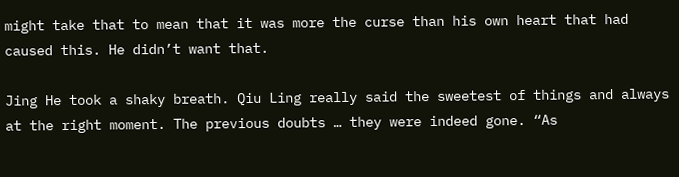might take that to mean that it was more the curse than his own heart that had caused this. He didn’t want that.

Jing He took a shaky breath. Qiu Ling really said the sweetest of things and always at the right moment. The previous doubts … they were indeed gone. “As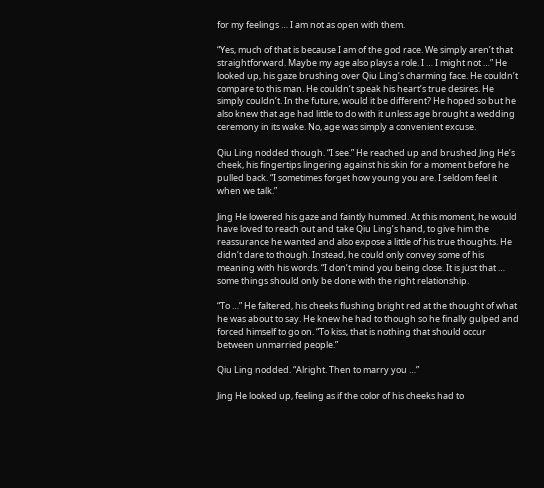for my feelings … I am not as open with them.

“Yes, much of that is because I am of the god race. We simply aren’t that straightforward. Maybe my age also plays a role. I … I might not …” He looked up, his gaze brushing over Qiu Ling’s charming face. He couldn’t compare to this man. He couldn’t speak his heart’s true desires. He simply couldn’t. In the future, would it be different? He hoped so but he also knew that age had little to do with it unless age brought a wedding ceremony in its wake. No, age was simply a convenient excuse.

Qiu Ling nodded though. “I see.” He reached up and brushed Jing He’s cheek, his fingertips lingering against his skin for a moment before he pulled back. “I sometimes forget how young you are. I seldom feel it when we talk.”

Jing He lowered his gaze and faintly hummed. At this moment, he would have loved to reach out and take Qiu Ling’s hand, to give him the reassurance he wanted and also expose a little of his true thoughts. He didn’t dare to though. Instead, he could only convey some of his meaning with his words. “I don’t mind you being close. It is just that … some things should only be done with the right relationship.

“To …” He faltered, his cheeks flushing bright red at the thought of what he was about to say. He knew he had to though so he finally gulped and forced himself to go on. “To kiss, that is nothing that should occur between unmarried people.”

Qiu Ling nodded. “Alright. Then to marry you …”

Jing He looked up, feeling as if the color of his cheeks had to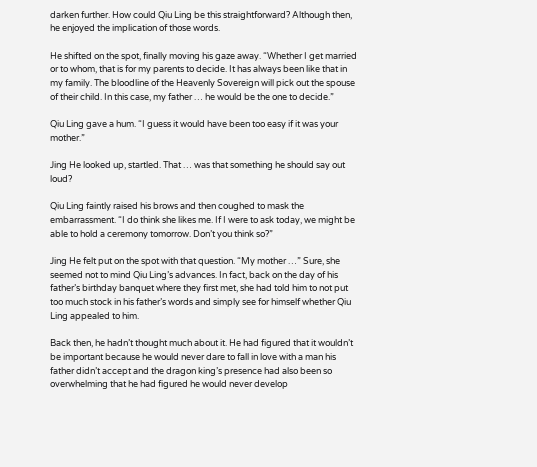darken further. How could Qiu Ling be this straightforward? Although then, he enjoyed the implication of those words.

He shifted on the spot, finally moving his gaze away. “Whether I get married or to whom, that is for my parents to decide. It has always been like that in my family. The bloodline of the Heavenly Sovereign will pick out the spouse of their child. In this case, my father … he would be the one to decide.”

Qiu Ling gave a hum. “I guess it would have been too easy if it was your mother.”

Jing He looked up, startled. That … was that something he should say out loud?

Qiu Ling faintly raised his brows and then coughed to mask the embarrassment. “I do think she likes me. If I were to ask today, we might be able to hold a ceremony tomorrow. Don’t you think so?”

Jing He felt put on the spot with that question. “My mother …” Sure, she seemed not to mind Qiu Ling’s advances. In fact, back on the day of his father’s birthday banquet where they first met, she had told him to not put too much stock in his father’s words and simply see for himself whether Qiu Ling appealed to him.

Back then, he hadn’t thought much about it. He had figured that it wouldn’t be important because he would never dare to fall in love with a man his father didn’t accept and the dragon king’s presence had also been so overwhelming that he had figured he would never develop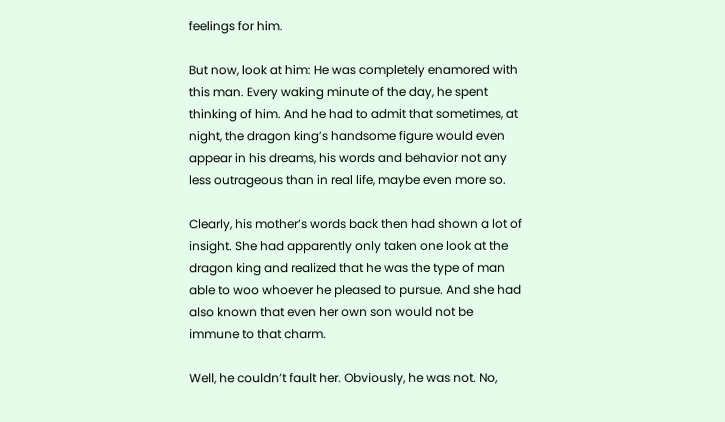feelings for him.

But now, look at him: He was completely enamored with this man. Every waking minute of the day, he spent thinking of him. And he had to admit that sometimes, at night, the dragon king’s handsome figure would even appear in his dreams, his words and behavior not any less outrageous than in real life, maybe even more so.

Clearly, his mother’s words back then had shown a lot of insight. She had apparently only taken one look at the dragon king and realized that he was the type of man able to woo whoever he pleased to pursue. And she had also known that even her own son would not be immune to that charm.

Well, he couldn’t fault her. Obviously, he was not. No,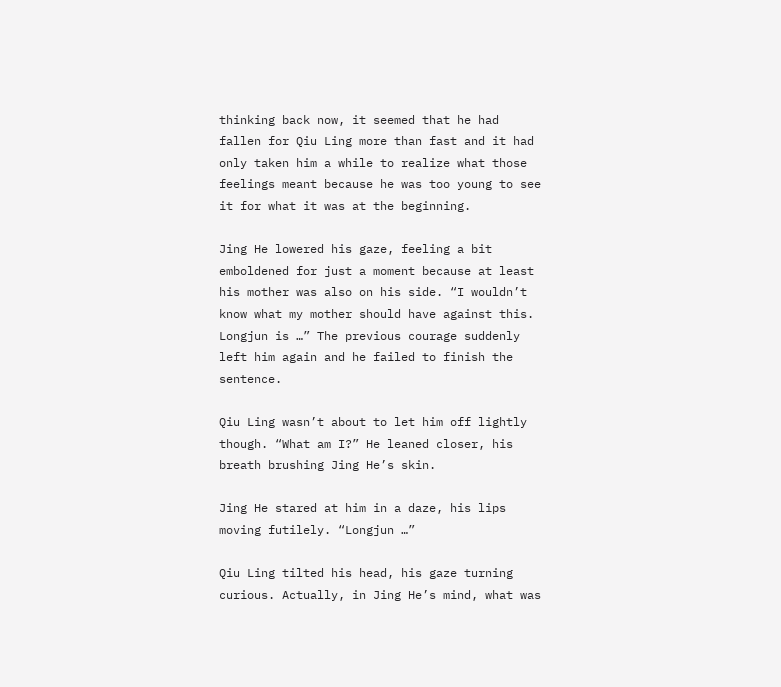thinking back now, it seemed that he had fallen for Qiu Ling more than fast and it had only taken him a while to realize what those feelings meant because he was too young to see it for what it was at the beginning.

Jing He lowered his gaze, feeling a bit emboldened for just a moment because at least his mother was also on his side. “I wouldn’t know what my mother should have against this. Longjun is …” The previous courage suddenly left him again and he failed to finish the sentence.

Qiu Ling wasn’t about to let him off lightly though. “What am I?” He leaned closer, his breath brushing Jing He’s skin.

Jing He stared at him in a daze, his lips moving futilely. “Longjun …”

Qiu Ling tilted his head, his gaze turning curious. Actually, in Jing He’s mind, what was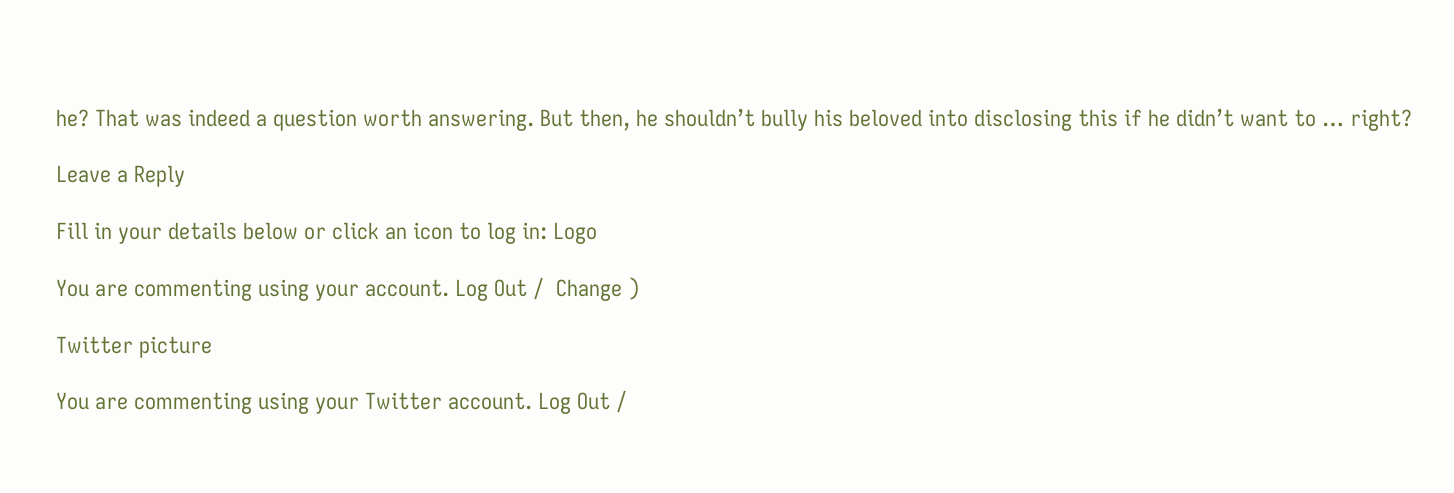he? That was indeed a question worth answering. But then, he shouldn’t bully his beloved into disclosing this if he didn’t want to … right?

Leave a Reply

Fill in your details below or click an icon to log in: Logo

You are commenting using your account. Log Out /  Change )

Twitter picture

You are commenting using your Twitter account. Log Out /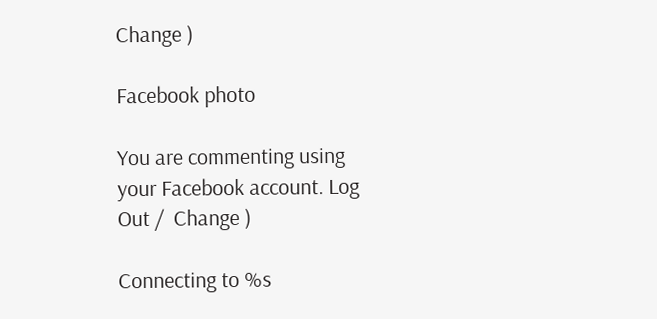Change )

Facebook photo

You are commenting using your Facebook account. Log Out /  Change )

Connecting to %s